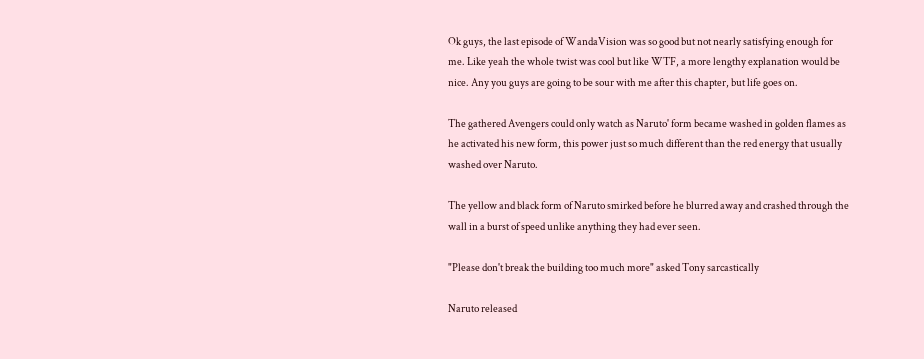Ok guys, the last episode of WandaVision was so good but not nearly satisfying enough for me. Like yeah the whole twist was cool but like WTF, a more lengthy explanation would be nice. Any you guys are going to be sour with me after this chapter, but life goes on.

The gathered Avengers could only watch as Naruto' form became washed in golden flames as he activated his new form, this power just so much different than the red energy that usually washed over Naruto.

The yellow and black form of Naruto smirked before he blurred away and crashed through the wall in a burst of speed unlike anything they had ever seen.

"Please don't break the building too much more" asked Tony sarcastically

Naruto released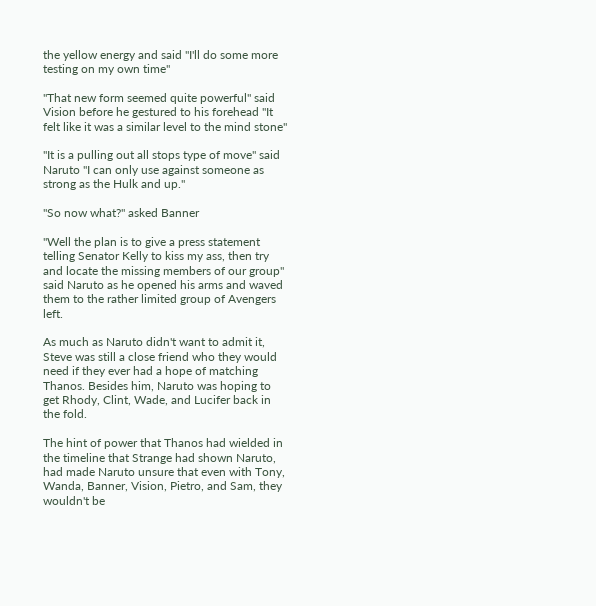the yellow energy and said "I'll do some more testing on my own time"

"That new form seemed quite powerful" said Vision before he gestured to his forehead "It felt like it was a similar level to the mind stone"

"It is a pulling out all stops type of move" said Naruto "I can only use against someone as strong as the Hulk and up."

"So now what?" asked Banner

"Well the plan is to give a press statement telling Senator Kelly to kiss my ass, then try and locate the missing members of our group" said Naruto as he opened his arms and waved them to the rather limited group of Avengers left.

As much as Naruto didn't want to admit it, Steve was still a close friend who they would need if they ever had a hope of matching Thanos. Besides him, Naruto was hoping to get Rhody, Clint, Wade, and Lucifer back in the fold.

The hint of power that Thanos had wielded in the timeline that Strange had shown Naruto, had made Naruto unsure that even with Tony, Wanda, Banner, Vision, Pietro, and Sam, they wouldn't be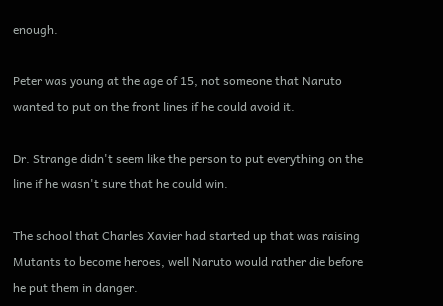enough.

Peter was young at the age of 15, not someone that Naruto wanted to put on the front lines if he could avoid it.

Dr. Strange didn't seem like the person to put everything on the line if he wasn't sure that he could win.

The school that Charles Xavier had started up that was raising Mutants to become heroes, well Naruto would rather die before he put them in danger.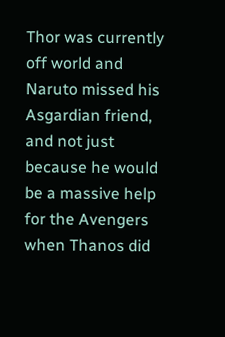Thor was currently off world and Naruto missed his Asgardian friend, and not just because he would be a massive help for the Avengers when Thanos did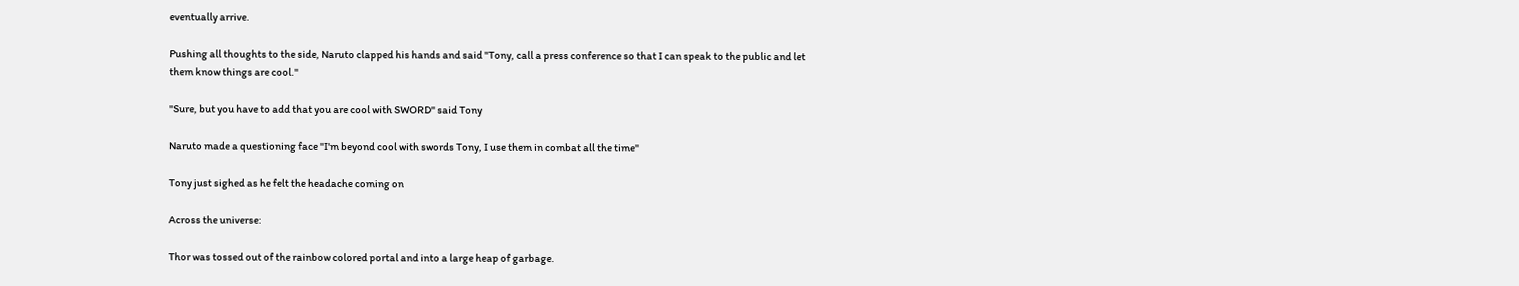eventually arrive.

Pushing all thoughts to the side, Naruto clapped his hands and said "Tony, call a press conference so that I can speak to the public and let them know things are cool."

"Sure, but you have to add that you are cool with SWORD" said Tony

Naruto made a questioning face "I'm beyond cool with swords Tony, I use them in combat all the time"

Tony just sighed as he felt the headache coming on

Across the universe:

Thor was tossed out of the rainbow colored portal and into a large heap of garbage.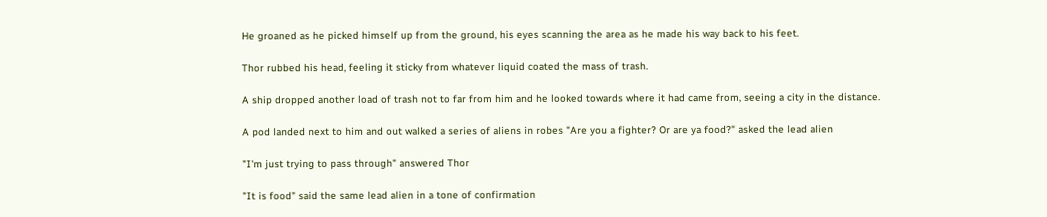He groaned as he picked himself up from the ground, his eyes scanning the area as he made his way back to his feet.

Thor rubbed his head, feeling it sticky from whatever liquid coated the mass of trash.

A ship dropped another load of trash not to far from him and he looked towards where it had came from, seeing a city in the distance.

A pod landed next to him and out walked a series of aliens in robes "Are you a fighter? Or are ya food?" asked the lead alien

"I'm just trying to pass through" answered Thor

"It is food" said the same lead alien in a tone of confirmation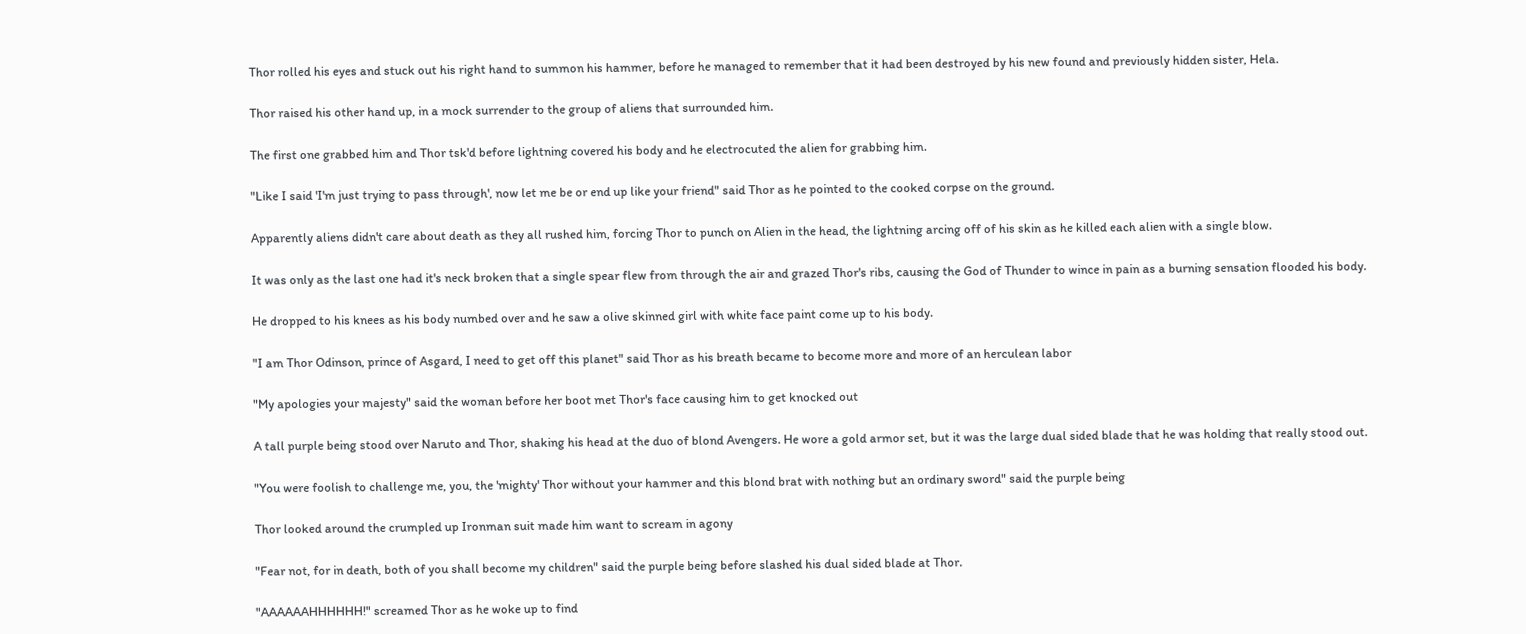Thor rolled his eyes and stuck out his right hand to summon his hammer, before he managed to remember that it had been destroyed by his new found and previously hidden sister, Hela.

Thor raised his other hand up, in a mock surrender to the group of aliens that surrounded him.

The first one grabbed him and Thor tsk'd before lightning covered his body and he electrocuted the alien for grabbing him.

"Like I said 'I'm just trying to pass through', now let me be or end up like your friend" said Thor as he pointed to the cooked corpse on the ground.

Apparently aliens didn't care about death as they all rushed him, forcing Thor to punch on Alien in the head, the lightning arcing off of his skin as he killed each alien with a single blow.

It was only as the last one had it's neck broken that a single spear flew from through the air and grazed Thor's ribs, causing the God of Thunder to wince in pain as a burning sensation flooded his body.

He dropped to his knees as his body numbed over and he saw a olive skinned girl with white face paint come up to his body.

"I am Thor Odinson, prince of Asgard, I need to get off this planet" said Thor as his breath became to become more and more of an herculean labor

"My apologies your majesty" said the woman before her boot met Thor's face causing him to get knocked out

A tall purple being stood over Naruto and Thor, shaking his head at the duo of blond Avengers. He wore a gold armor set, but it was the large dual sided blade that he was holding that really stood out.

"You were foolish to challenge me, you, the 'mighty' Thor without your hammer and this blond brat with nothing but an ordinary sword" said the purple being

Thor looked around the crumpled up Ironman suit made him want to scream in agony

"Fear not, for in death, both of you shall become my children" said the purple being before slashed his dual sided blade at Thor.

"AAAAAAHHHHHH!" screamed Thor as he woke up to find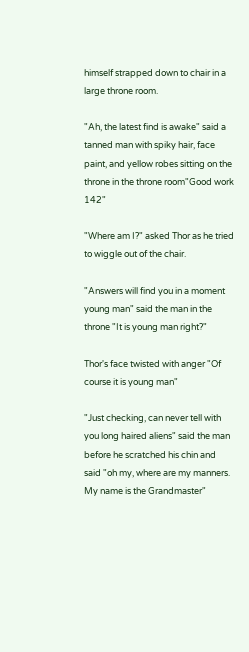himself strapped down to chair in a large throne room.

"Ah, the latest find is awake" said a tanned man with spiky hair, face paint, and yellow robes sitting on the throne in the throne room"Good work 142"

"Where am I?" asked Thor as he tried to wiggle out of the chair.

"Answers will find you in a moment young man" said the man in the throne "It is young man right?"

Thor's face twisted with anger "Of course it is young man"

"Just checking, can never tell with you long haired aliens" said the man before he scratched his chin and said "oh my, where are my manners. My name is the Grandmaster"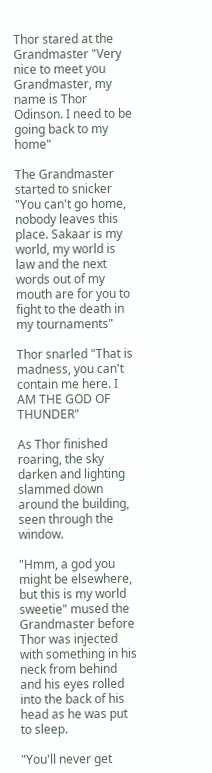Thor stared at the Grandmaster "Very nice to meet you Grandmaster, my name is Thor Odinson. I need to be going back to my home"

The Grandmaster started to snicker "You can't go home, nobody leaves this place. Sakaar is my world, my world is law and the next words out of my mouth are for you to fight to the death in my tournaments"

Thor snarled "That is madness, you can't contain me here. I AM THE GOD OF THUNDER"

As Thor finished roaring, the sky darken and lighting slammed down around the building, seen through the window.

"Hmm, a god you might be elsewhere, but this is my world sweetie" mused the Grandmaster before Thor was injected with something in his neck from behind and his eyes rolled into the back of his head as he was put to sleep.

"You'll never get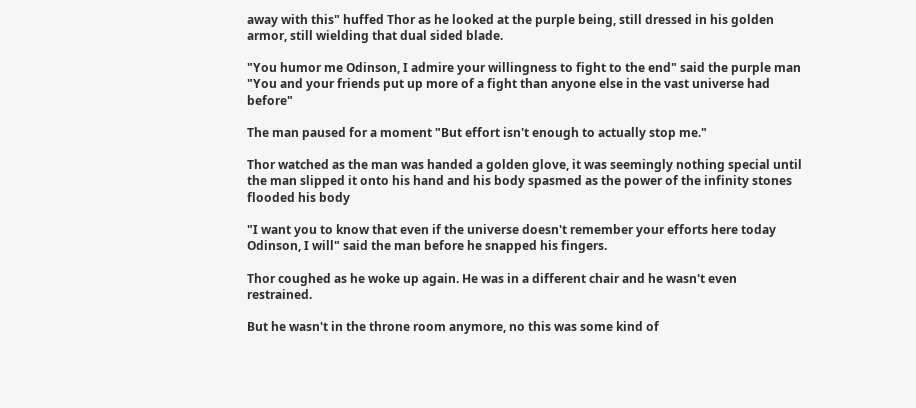away with this" huffed Thor as he looked at the purple being, still dressed in his golden armor, still wielding that dual sided blade.

"You humor me Odinson, I admire your willingness to fight to the end" said the purple man "You and your friends put up more of a fight than anyone else in the vast universe had before"

The man paused for a moment "But effort isn't enough to actually stop me."

Thor watched as the man was handed a golden glove, it was seemingly nothing special until the man slipped it onto his hand and his body spasmed as the power of the infinity stones flooded his body

"I want you to know that even if the universe doesn't remember your efforts here today Odinson, I will" said the man before he snapped his fingers.

Thor coughed as he woke up again. He was in a different chair and he wasn't even restrained.

But he wasn't in the throne room anymore, no this was some kind of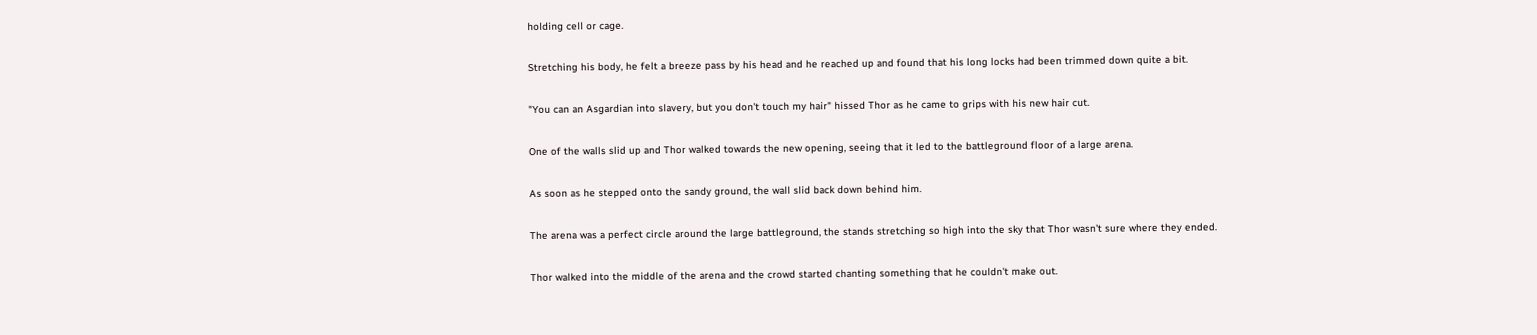holding cell or cage.

Stretching his body, he felt a breeze pass by his head and he reached up and found that his long locks had been trimmed down quite a bit.

"You can an Asgardian into slavery, but you don't touch my hair" hissed Thor as he came to grips with his new hair cut.

One of the walls slid up and Thor walked towards the new opening, seeing that it led to the battleground floor of a large arena.

As soon as he stepped onto the sandy ground, the wall slid back down behind him.

The arena was a perfect circle around the large battleground, the stands stretching so high into the sky that Thor wasn't sure where they ended.

Thor walked into the middle of the arena and the crowd started chanting something that he couldn't make out.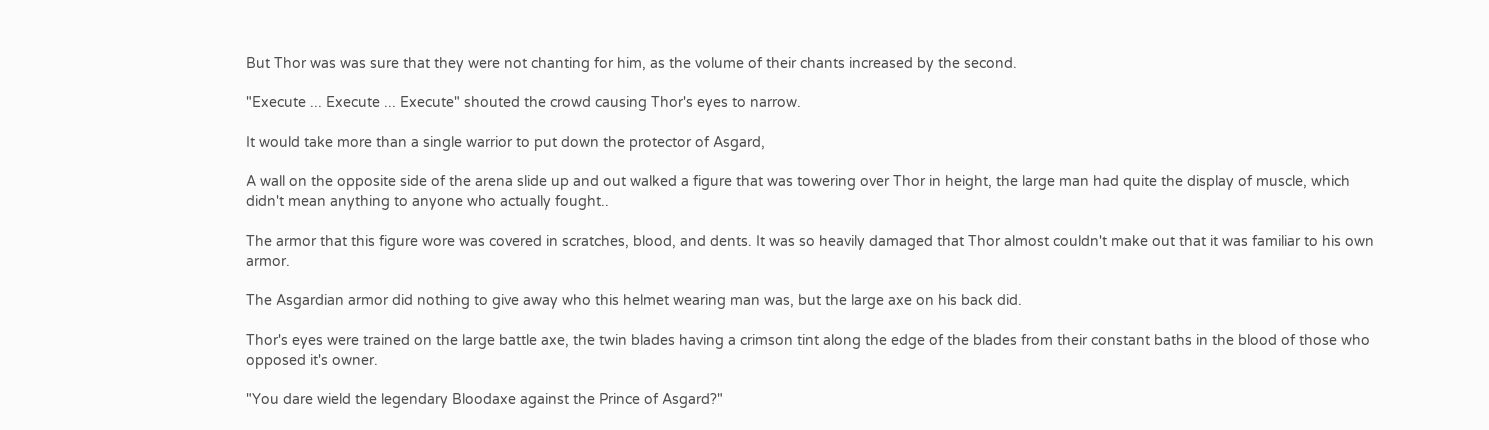But Thor was was sure that they were not chanting for him, as the volume of their chants increased by the second.

"Execute ... Execute ... Execute" shouted the crowd causing Thor's eyes to narrow.

It would take more than a single warrior to put down the protector of Asgard,

A wall on the opposite side of the arena slide up and out walked a figure that was towering over Thor in height, the large man had quite the display of muscle, which didn't mean anything to anyone who actually fought..

The armor that this figure wore was covered in scratches, blood, and dents. It was so heavily damaged that Thor almost couldn't make out that it was familiar to his own armor.

The Asgardian armor did nothing to give away who this helmet wearing man was, but the large axe on his back did.

Thor's eyes were trained on the large battle axe, the twin blades having a crimson tint along the edge of the blades from their constant baths in the blood of those who opposed it's owner.

"You dare wield the legendary Bloodaxe against the Prince of Asgard?"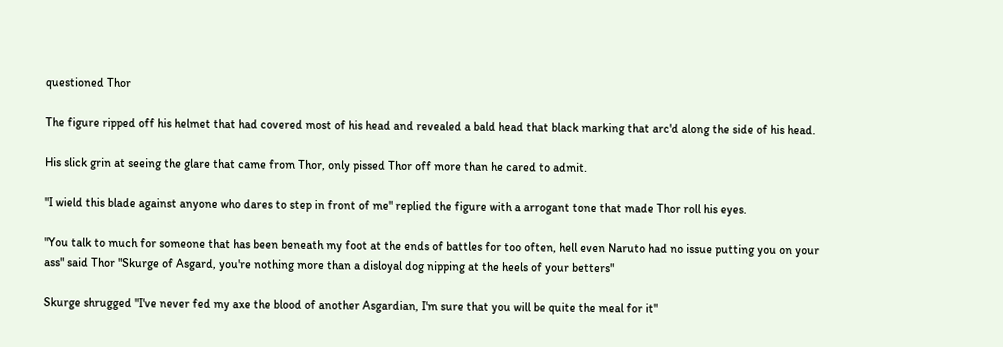questioned Thor

The figure ripped off his helmet that had covered most of his head and revealed a bald head that black marking that arc'd along the side of his head.

His slick grin at seeing the glare that came from Thor, only pissed Thor off more than he cared to admit.

"I wield this blade against anyone who dares to step in front of me" replied the figure with a arrogant tone that made Thor roll his eyes.

"You talk to much for someone that has been beneath my foot at the ends of battles for too often, hell even Naruto had no issue putting you on your ass" said Thor "Skurge of Asgard, you're nothing more than a disloyal dog nipping at the heels of your betters"

Skurge shrugged "I've never fed my axe the blood of another Asgardian, I'm sure that you will be quite the meal for it"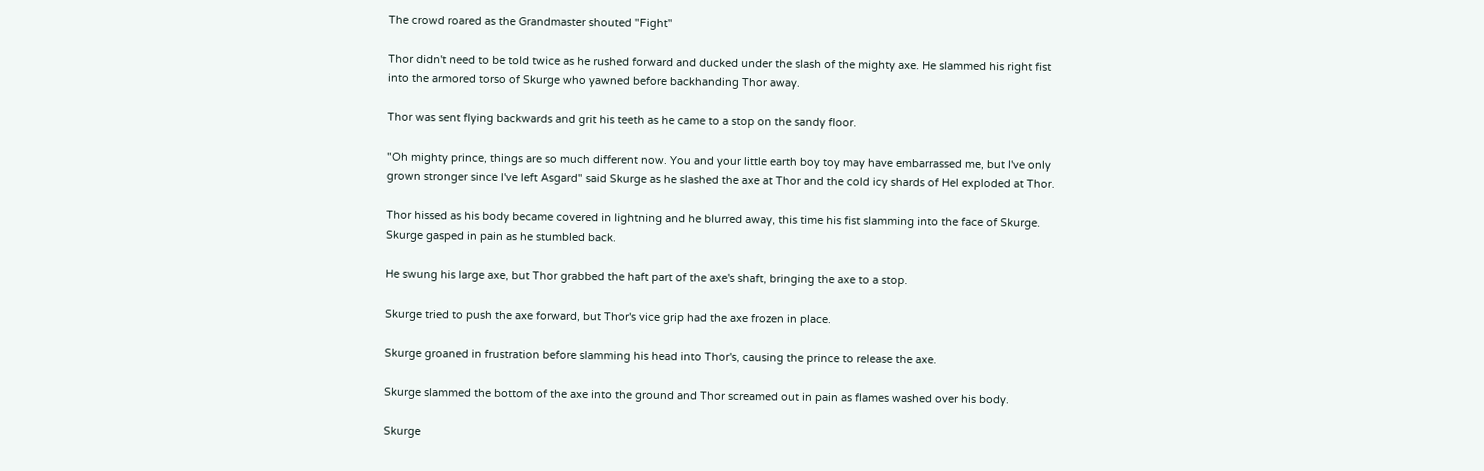The crowd roared as the Grandmaster shouted "Fight"

Thor didn't need to be told twice as he rushed forward and ducked under the slash of the mighty axe. He slammed his right fist into the armored torso of Skurge who yawned before backhanding Thor away.

Thor was sent flying backwards and grit his teeth as he came to a stop on the sandy floor.

"Oh mighty prince, things are so much different now. You and your little earth boy toy may have embarrassed me, but I've only grown stronger since I've left Asgard" said Skurge as he slashed the axe at Thor and the cold icy shards of Hel exploded at Thor.

Thor hissed as his body became covered in lightning and he blurred away, this time his fist slamming into the face of Skurge. Skurge gasped in pain as he stumbled back.

He swung his large axe, but Thor grabbed the haft part of the axe's shaft, bringing the axe to a stop.

Skurge tried to push the axe forward, but Thor's vice grip had the axe frozen in place.

Skurge groaned in frustration before slamming his head into Thor's, causing the prince to release the axe.

Skurge slammed the bottom of the axe into the ground and Thor screamed out in pain as flames washed over his body.

Skurge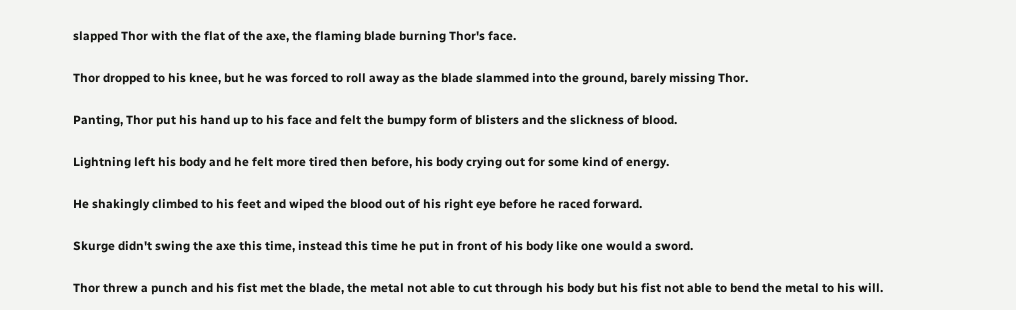slapped Thor with the flat of the axe, the flaming blade burning Thor's face.

Thor dropped to his knee, but he was forced to roll away as the blade slammed into the ground, barely missing Thor.

Panting, Thor put his hand up to his face and felt the bumpy form of blisters and the slickness of blood.

Lightning left his body and he felt more tired then before, his body crying out for some kind of energy.

He shakingly climbed to his feet and wiped the blood out of his right eye before he raced forward.

Skurge didn't swing the axe this time, instead this time he put in front of his body like one would a sword.

Thor threw a punch and his fist met the blade, the metal not able to cut through his body but his fist not able to bend the metal to his will.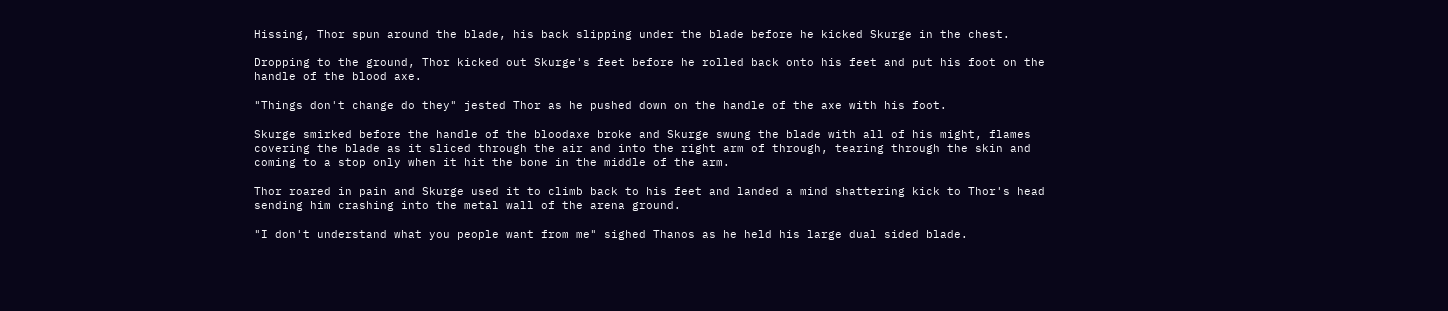Hissing, Thor spun around the blade, his back slipping under the blade before he kicked Skurge in the chest.

Dropping to the ground, Thor kicked out Skurge's feet before he rolled back onto his feet and put his foot on the handle of the blood axe.

"Things don't change do they" jested Thor as he pushed down on the handle of the axe with his foot.

Skurge smirked before the handle of the bloodaxe broke and Skurge swung the blade with all of his might, flames covering the blade as it sliced through the air and into the right arm of through, tearing through the skin and coming to a stop only when it hit the bone in the middle of the arm.

Thor roared in pain and Skurge used it to climb back to his feet and landed a mind shattering kick to Thor's head sending him crashing into the metal wall of the arena ground.

"I don't understand what you people want from me" sighed Thanos as he held his large dual sided blade.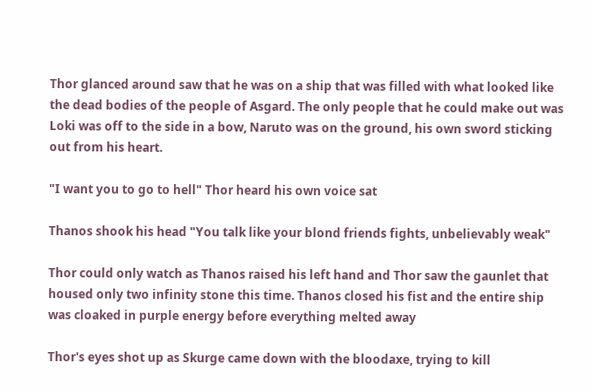Thor glanced around saw that he was on a ship that was filled with what looked like the dead bodies of the people of Asgard. The only people that he could make out was Loki was off to the side in a bow, Naruto was on the ground, his own sword sticking out from his heart.

"I want you to go to hell" Thor heard his own voice sat

Thanos shook his head "You talk like your blond friends fights, unbelievably weak"

Thor could only watch as Thanos raised his left hand and Thor saw the gaunlet that housed only two infinity stone this time. Thanos closed his fist and the entire ship was cloaked in purple energy before everything melted away

Thor's eyes shot up as Skurge came down with the bloodaxe, trying to kill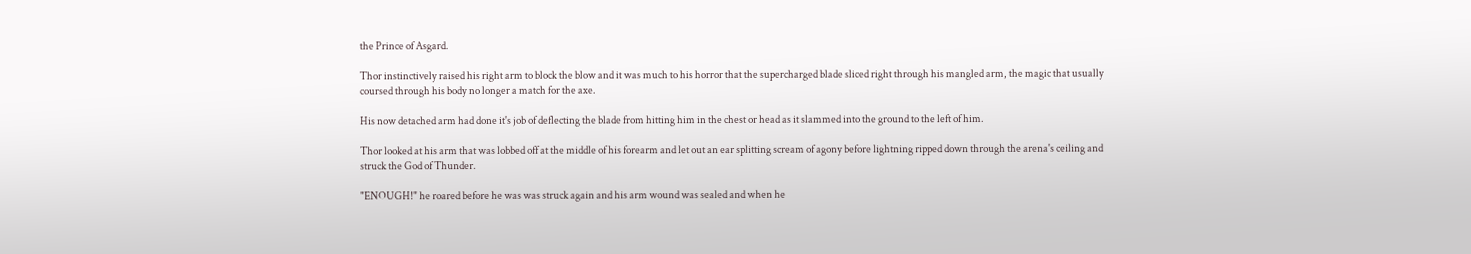the Prince of Asgard.

Thor instinctively raised his right arm to block the blow and it was much to his horror that the supercharged blade sliced right through his mangled arm, the magic that usually coursed through his body no longer a match for the axe.

His now detached arm had done it's job of deflecting the blade from hitting him in the chest or head as it slammed into the ground to the left of him.

Thor looked at his arm that was lobbed off at the middle of his forearm and let out an ear splitting scream of agony before lightning ripped down through the arena's ceiling and struck the God of Thunder.

"ENOUGH!" he roared before he was was struck again and his arm wound was sealed and when he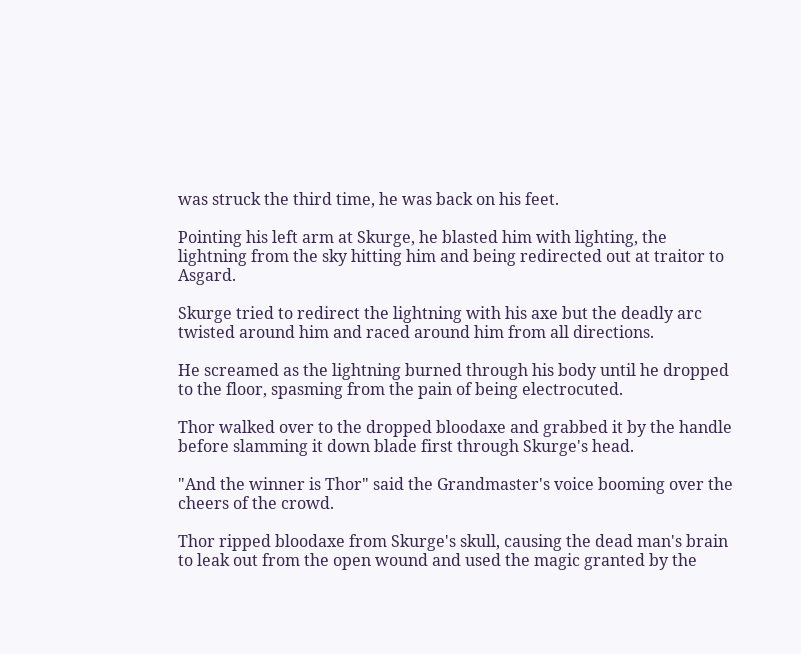was struck the third time, he was back on his feet.

Pointing his left arm at Skurge, he blasted him with lighting, the lightning from the sky hitting him and being redirected out at traitor to Asgard.

Skurge tried to redirect the lightning with his axe but the deadly arc twisted around him and raced around him from all directions.

He screamed as the lightning burned through his body until he dropped to the floor, spasming from the pain of being electrocuted.

Thor walked over to the dropped bloodaxe and grabbed it by the handle before slamming it down blade first through Skurge's head.

"And the winner is Thor" said the Grandmaster's voice booming over the cheers of the crowd.

Thor ripped bloodaxe from Skurge's skull, causing the dead man's brain to leak out from the open wound and used the magic granted by the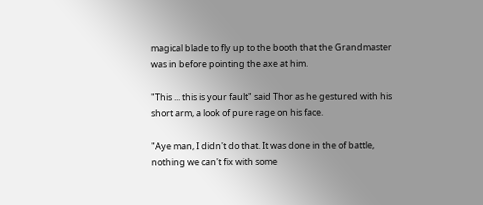magical blade to fly up to the booth that the Grandmaster was in before pointing the axe at him.

"This ... this is your fault" said Thor as he gestured with his short arm, a look of pure rage on his face.

"Aye man, I didn't do that. It was done in the of battle, nothing we can't fix with some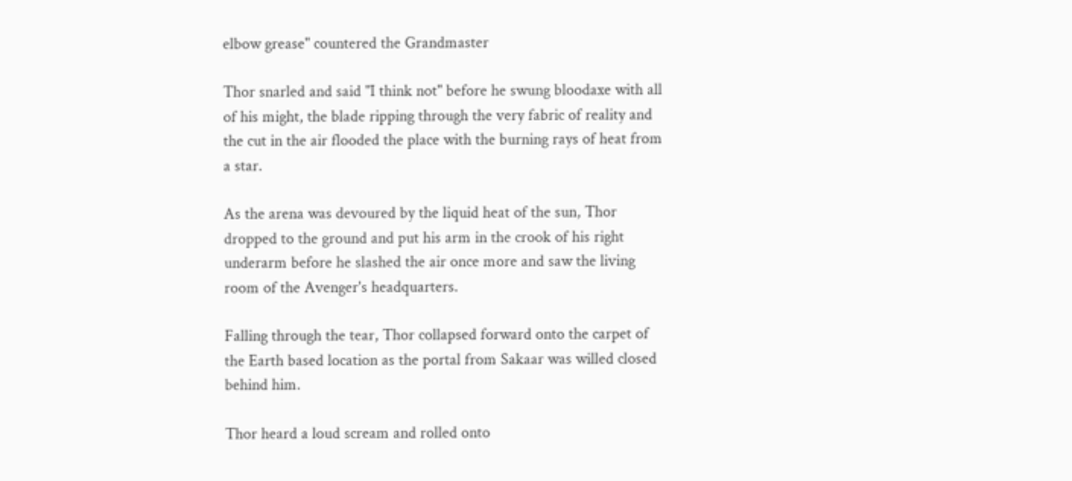elbow grease" countered the Grandmaster

Thor snarled and said "I think not" before he swung bloodaxe with all of his might, the blade ripping through the very fabric of reality and the cut in the air flooded the place with the burning rays of heat from a star.

As the arena was devoured by the liquid heat of the sun, Thor dropped to the ground and put his arm in the crook of his right underarm before he slashed the air once more and saw the living room of the Avenger's headquarters.

Falling through the tear, Thor collapsed forward onto the carpet of the Earth based location as the portal from Sakaar was willed closed behind him.

Thor heard a loud scream and rolled onto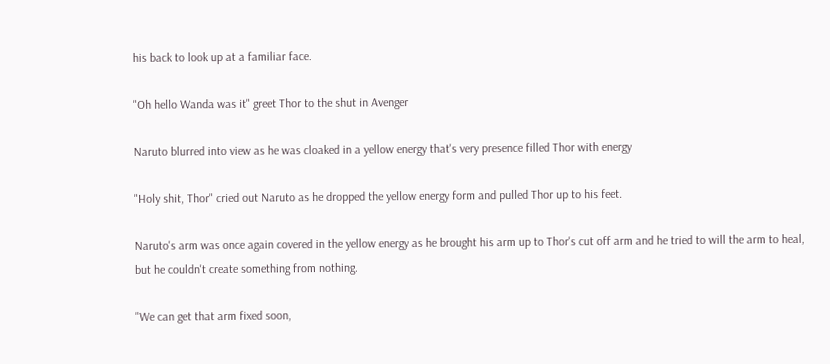his back to look up at a familiar face.

"Oh hello Wanda was it" greet Thor to the shut in Avenger

Naruto blurred into view as he was cloaked in a yellow energy that's very presence filled Thor with energy

"Holy shit, Thor" cried out Naruto as he dropped the yellow energy form and pulled Thor up to his feet.

Naruto's arm was once again covered in the yellow energy as he brought his arm up to Thor's cut off arm and he tried to will the arm to heal, but he couldn't create something from nothing.

"We can get that arm fixed soon,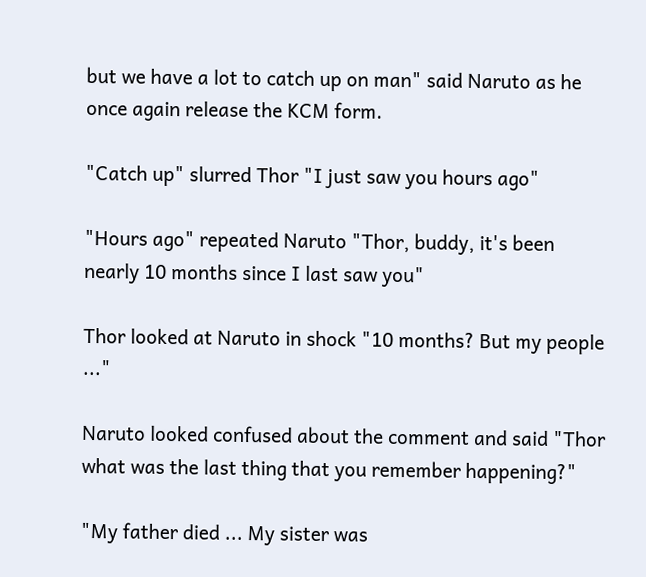but we have a lot to catch up on man" said Naruto as he once again release the KCM form.

"Catch up" slurred Thor "I just saw you hours ago"

"Hours ago" repeated Naruto "Thor, buddy, it's been nearly 10 months since I last saw you"

Thor looked at Naruto in shock "10 months? But my people ..."

Naruto looked confused about the comment and said "Thor what was the last thing that you remember happening?"

"My father died ... My sister was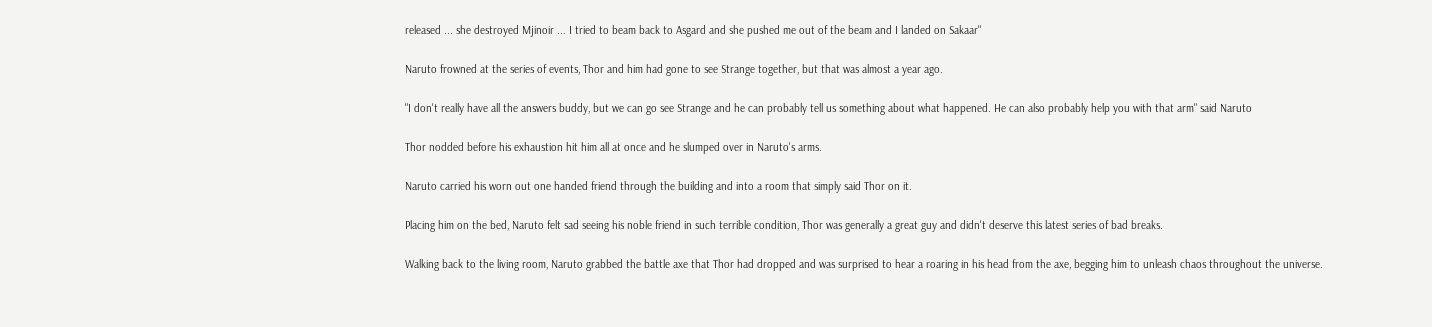released ... she destroyed Mjinoir ... I tried to beam back to Asgard and she pushed me out of the beam and I landed on Sakaar"

Naruto frowned at the series of events, Thor and him had gone to see Strange together, but that was almost a year ago.

"I don't really have all the answers buddy, but we can go see Strange and he can probably tell us something about what happened. He can also probably help you with that arm" said Naruto

Thor nodded before his exhaustion hit him all at once and he slumped over in Naruto's arms.

Naruto carried his worn out one handed friend through the building and into a room that simply said Thor on it.

Placing him on the bed, Naruto felt sad seeing his noble friend in such terrible condition, Thor was generally a great guy and didn't deserve this latest series of bad breaks.

Walking back to the living room, Naruto grabbed the battle axe that Thor had dropped and was surprised to hear a roaring in his head from the axe, begging him to unleash chaos throughout the universe.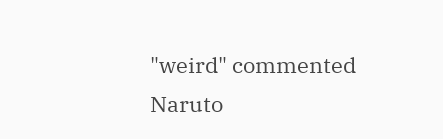"weird" commented Naruto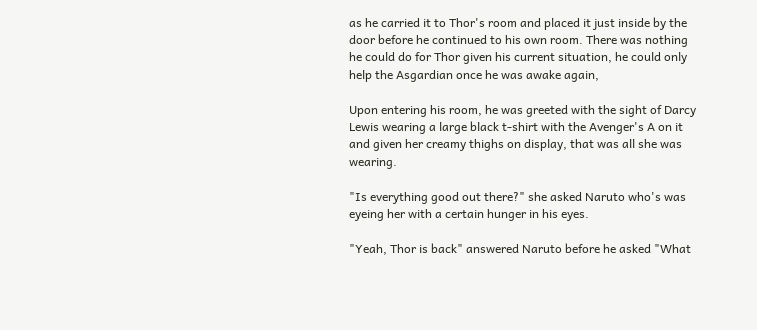as he carried it to Thor's room and placed it just inside by the door before he continued to his own room. There was nothing he could do for Thor given his current situation, he could only help the Asgardian once he was awake again,

Upon entering his room, he was greeted with the sight of Darcy Lewis wearing a large black t-shirt with the Avenger's A on it and given her creamy thighs on display, that was all she was wearing.

"Is everything good out there?" she asked Naruto who's was eyeing her with a certain hunger in his eyes.

"Yeah, Thor is back" answered Naruto before he asked "What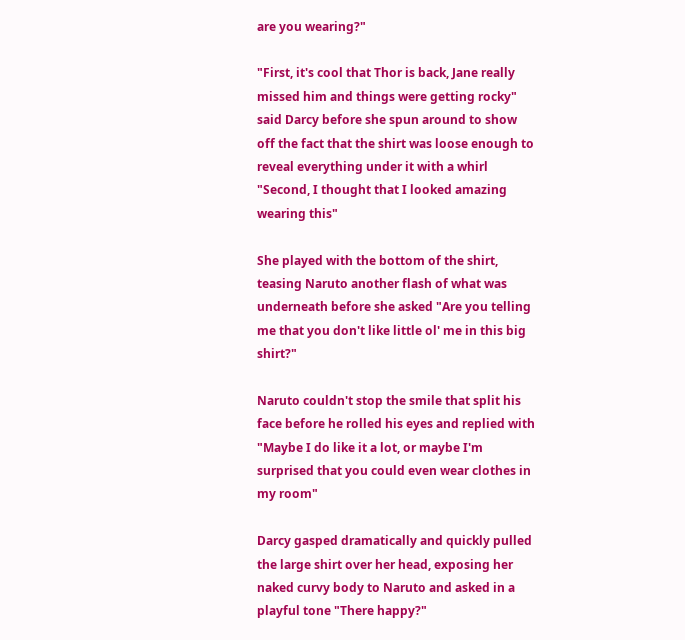are you wearing?"

"First, it's cool that Thor is back, Jane really missed him and things were getting rocky" said Darcy before she spun around to show off the fact that the shirt was loose enough to reveal everything under it with a whirl "Second, I thought that I looked amazing wearing this"

She played with the bottom of the shirt, teasing Naruto another flash of what was underneath before she asked "Are you telling me that you don't like little ol' me in this big shirt?"

Naruto couldn't stop the smile that split his face before he rolled his eyes and replied with "Maybe I do like it a lot, or maybe I'm surprised that you could even wear clothes in my room"

Darcy gasped dramatically and quickly pulled the large shirt over her head, exposing her naked curvy body to Naruto and asked in a playful tone "There happy?"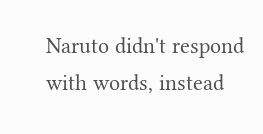Naruto didn't respond with words, instead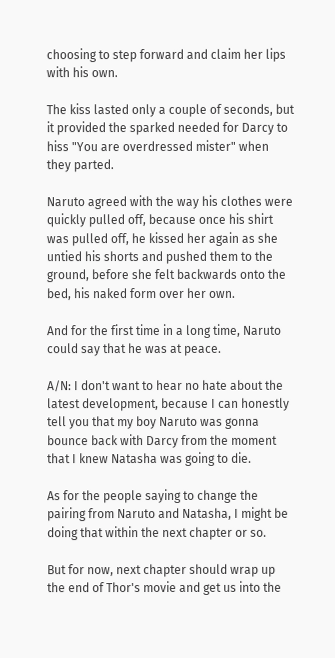choosing to step forward and claim her lips with his own.

The kiss lasted only a couple of seconds, but it provided the sparked needed for Darcy to hiss "You are overdressed mister" when they parted.

Naruto agreed with the way his clothes were quickly pulled off, because once his shirt was pulled off, he kissed her again as she untied his shorts and pushed them to the ground, before she felt backwards onto the bed, his naked form over her own.

And for the first time in a long time, Naruto could say that he was at peace.

A/N: I don't want to hear no hate about the latest development, because I can honestly tell you that my boy Naruto was gonna bounce back with Darcy from the moment that I knew Natasha was going to die.

As for the people saying to change the pairing from Naruto and Natasha, I might be doing that within the next chapter or so.

But for now, next chapter should wrap up the end of Thor's movie and get us into the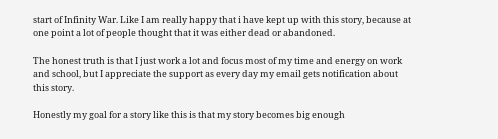start of Infinity War. Like I am really happy that i have kept up with this story, because at one point a lot of people thought that it was either dead or abandoned.

The honest truth is that I just work a lot and focus most of my time and energy on work and school, but I appreciate the support as every day my email gets notification about this story.

Honestly my goal for a story like this is that my story becomes big enough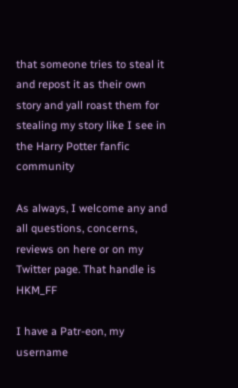that someone tries to steal it and repost it as their own story and yall roast them for stealing my story like I see in the Harry Potter fanfic community

As always, I welcome any and all questions, concerns, reviews on here or on my Twitter page. That handle is HKM_FF

I have a Patr-eon, my username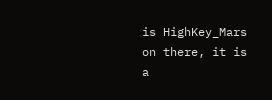is HighKey_Mars on there, it is a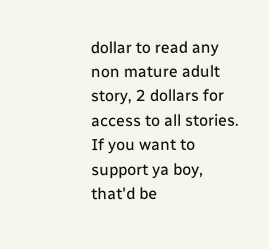dollar to read any non mature adult story, 2 dollars for access to all stories. If you want to support ya boy, that'd be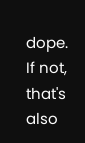dope. If not, that's also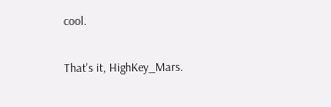cool.

That's it, HighKey_Mars.